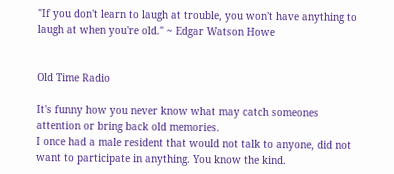"If you don't learn to laugh at trouble, you won't have anything to laugh at when you're old." ~ Edgar Watson Howe


Old Time Radio

It's funny how you never know what may catch someones attention or bring back old memories.
I once had a male resident that would not talk to anyone, did not want to participate in anything. You know the kind.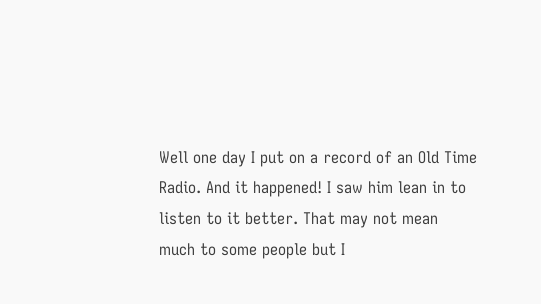Well one day I put on a record of an Old Time Radio. And it happened! I saw him lean in to listen to it better. That may not mean much to some people but I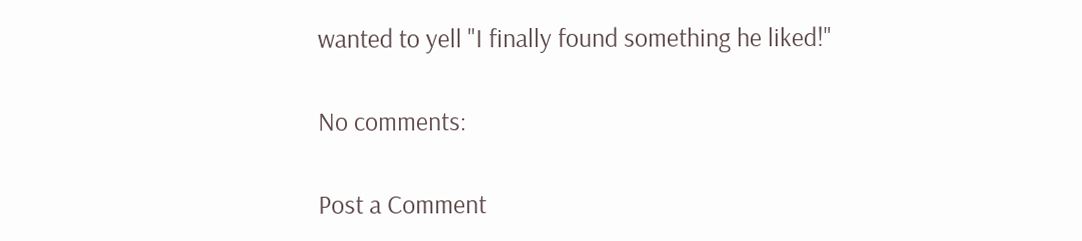wanted to yell "I finally found something he liked!"

No comments:

Post a Comment